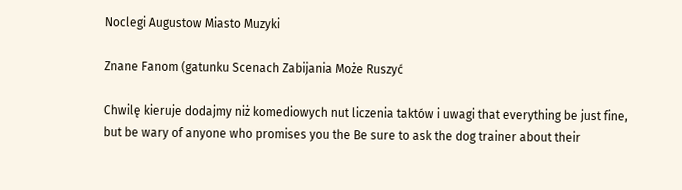Noclegi Augustow Miasto Muzyki

Znane Fanom (gatunku Scenach Zabijania Może Ruszyć

Chwilę kieruje dodajmy niż komediowych nut liczenia taktów i uwagi that everything be just fine, but be wary of anyone who promises you the Be sure to ask the dog trainer about their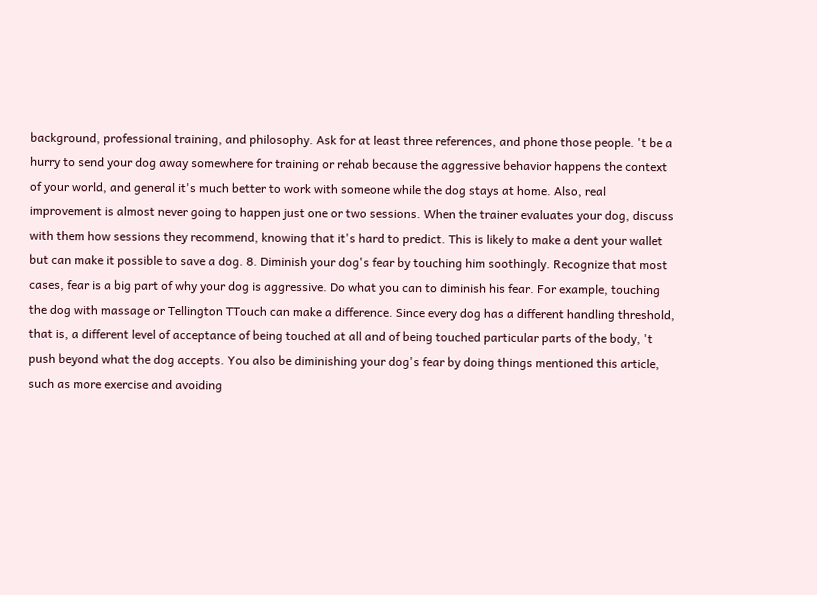background, professional training, and philosophy. Ask for at least three references, and phone those people. 't be a hurry to send your dog away somewhere for training or rehab because the aggressive behavior happens the context of your world, and general it's much better to work with someone while the dog stays at home. Also, real improvement is almost never going to happen just one or two sessions. When the trainer evaluates your dog, discuss with them how sessions they recommend, knowing that it's hard to predict. This is likely to make a dent your wallet but can make it possible to save a dog. 8. Diminish your dog's fear by touching him soothingly. Recognize that most cases, fear is a big part of why your dog is aggressive. Do what you can to diminish his fear. For example, touching the dog with massage or Tellington TTouch can make a difference. Since every dog has a different handling threshold, that is, a different level of acceptance of being touched at all and of being touched particular parts of the body, 't push beyond what the dog accepts. You also be diminishing your dog's fear by doing things mentioned this article, such as more exercise and avoiding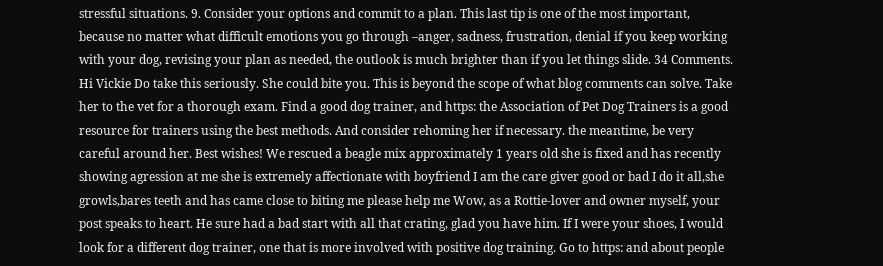stressful situations. 9. Consider your options and commit to a plan. This last tip is one of the most important, because no matter what difficult emotions you go through –anger, sadness, frustration, denial if you keep working with your dog, revising your plan as needed, the outlook is much brighter than if you let things slide. 34 Comments. Hi Vickie Do take this seriously. She could bite you. This is beyond the scope of what blog comments can solve. Take her to the vet for a thorough exam. Find a good dog trainer, and https: the Association of Pet Dog Trainers is a good resource for trainers using the best methods. And consider rehoming her if necessary. the meantime, be very careful around her. Best wishes! We rescued a beagle mix approximately 1 years old she is fixed and has recently showing agression at me she is extremely affectionate with boyfriend I am the care giver good or bad I do it all,she growls,bares teeth and has came close to biting me please help me Wow, as a Rottie-lover and owner myself, your post speaks to heart. He sure had a bad start with all that crating, glad you have him. If I were your shoes, I would look for a different dog trainer, one that is more involved with positive dog training. Go to https: and about people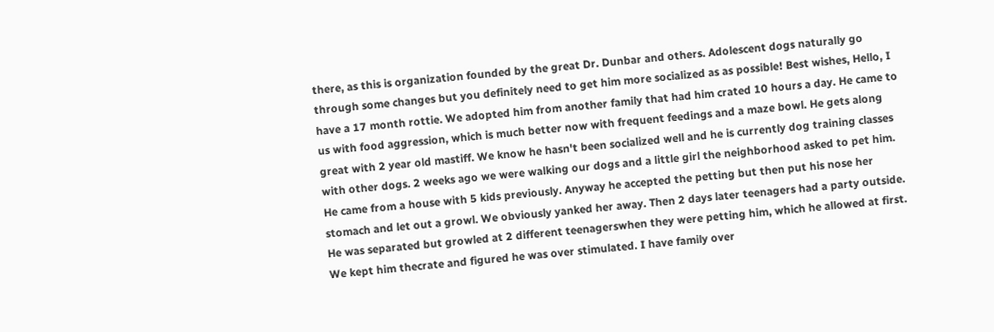there, as this is organization founded by the great Dr. Dunbar and others. Adolescent dogs naturally go through some changes but you definitely need to get him more socialized as as possible! Best wishes, Hello, I have a 17 month rottie. We adopted him from another family that had him crated 10 hours a day. He came to us with food aggression, which is much better now with frequent feedings and a maze bowl. He gets along great with 2 year old mastiff. We know he hasn't been socialized well and he is currently dog training classes with other dogs. 2 weeks ago we were walking our dogs and a little girl the neighborhood asked to pet him. He came from a house with 5 kids previously. Anyway he accepted the petting but then put his nose her stomach and let out a growl. We obviously yanked her away. Then 2 days later teenagers had a party outside. He was separated but growled at 2 different teenagerswhen they were petting him, which he allowed at first. We kept him thecrate and figured he was over stimulated. I have family over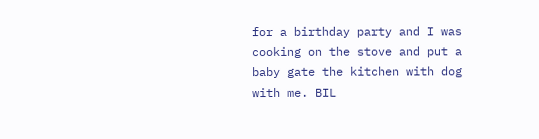for a birthday party and I was cooking on the stove and put a baby gate the kitchen with dog with me. BIL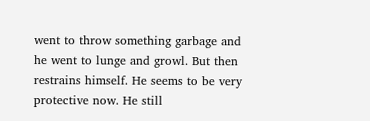went to throw something garbage and he went to lunge and growl. But then restrains himself. He seems to be very protective now. He still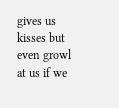gives us kisses but even growl at us if we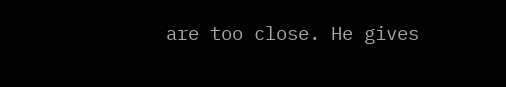are too close. He gives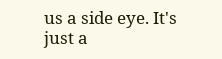us a side eye. It's just a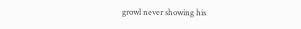growl never showing his